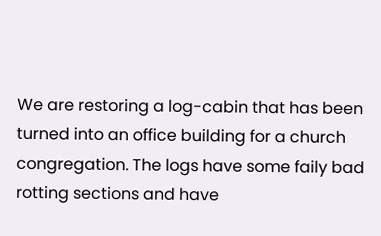We are restoring a log-cabin that has been turned into an office building for a church congregation. The logs have some faily bad rotting sections and have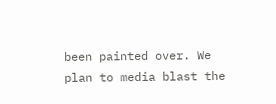been painted over. We plan to media blast the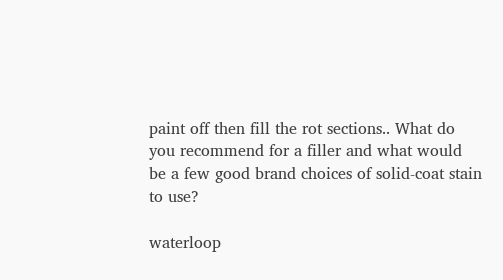paint off then fill the rot sections.. What do you recommend for a filler and what would be a few good brand choices of solid-coat stain to use?

waterloop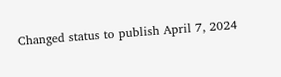Changed status to publish April 7, 2024